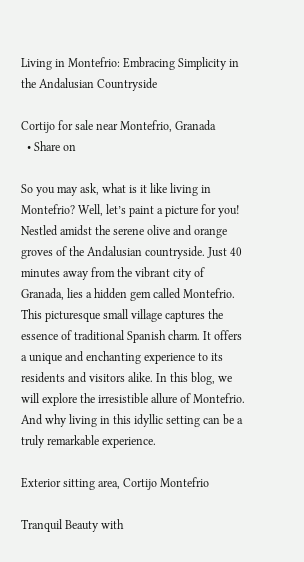Living in Montefrio: Embracing Simplicity in the Andalusian Countryside

Cortijo for sale near Montefrio, Granada
  • Share on

So you may ask, what is it like living in Montefrio? Well, let’s paint a picture for you! Nestled amidst the serene olive and orange groves of the Andalusian countryside. Just 40 minutes away from the vibrant city of Granada, lies a hidden gem called Montefrio. This picturesque small village captures the essence of traditional Spanish charm. It offers a unique and enchanting experience to its residents and visitors alike. In this blog, we will explore the irresistible allure of Montefrio. And why living in this idyllic setting can be a truly remarkable experience.

Exterior sitting area, Cortijo Montefrio

Tranquil Beauty with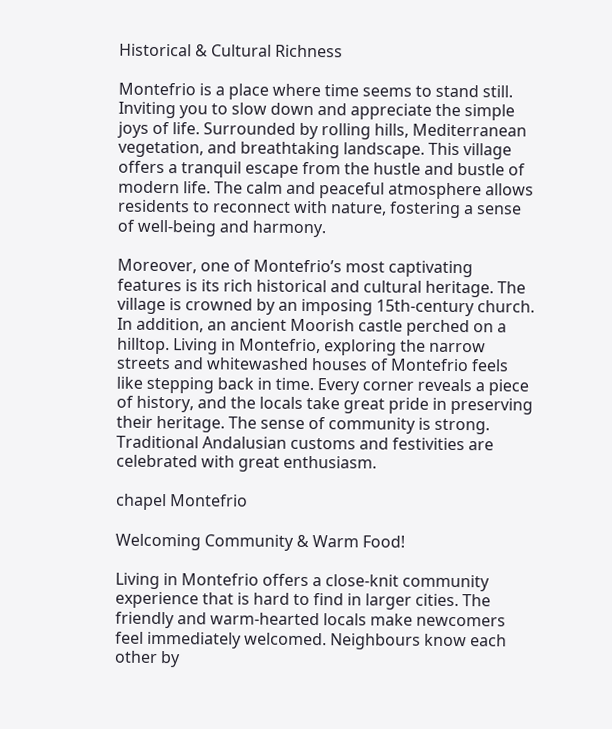Historical & Cultural Richness

Montefrio is a place where time seems to stand still. Inviting you to slow down and appreciate the simple joys of life. Surrounded by rolling hills, Mediterranean vegetation, and breathtaking landscape. This village offers a tranquil escape from the hustle and bustle of modern life. The calm and peaceful atmosphere allows residents to reconnect with nature, fostering a sense of well-being and harmony.

Moreover, one of Montefrio’s most captivating features is its rich historical and cultural heritage. The village is crowned by an imposing 15th-century church. In addition, an ancient Moorish castle perched on a hilltop. Living in Montefrio, exploring the narrow streets and whitewashed houses of Montefrio feels like stepping back in time. Every corner reveals a piece of history, and the locals take great pride in preserving their heritage. The sense of community is strong. Traditional Andalusian customs and festivities are celebrated with great enthusiasm.

chapel Montefrio

Welcoming Community & Warm Food!

Living in Montefrio offers a close-knit community experience that is hard to find in larger cities. The friendly and warm-hearted locals make newcomers feel immediately welcomed. Neighbours know each other by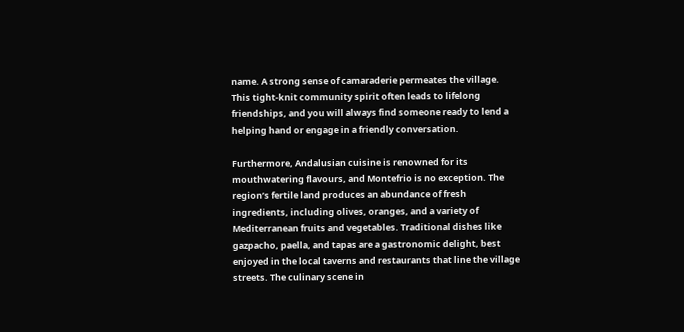name. A strong sense of camaraderie permeates the village. This tight-knit community spirit often leads to lifelong friendships, and you will always find someone ready to lend a helping hand or engage in a friendly conversation.

Furthermore, Andalusian cuisine is renowned for its mouthwatering flavours, and Montefrio is no exception. The region’s fertile land produces an abundance of fresh ingredients, including olives, oranges, and a variety of Mediterranean fruits and vegetables. Traditional dishes like gazpacho, paella, and tapas are a gastronomic delight, best enjoyed in the local taverns and restaurants that line the village streets. The culinary scene in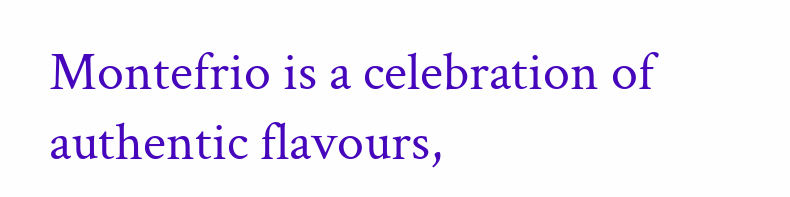Montefrio is a celebration of authentic flavours,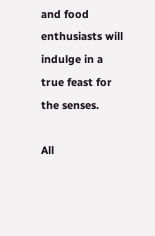and food enthusiasts will indulge in a true feast for the senses.

All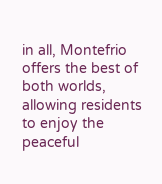in all, Montefrio offers the best of both worlds, allowing residents to enjoy the peaceful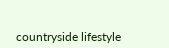countryside lifestyle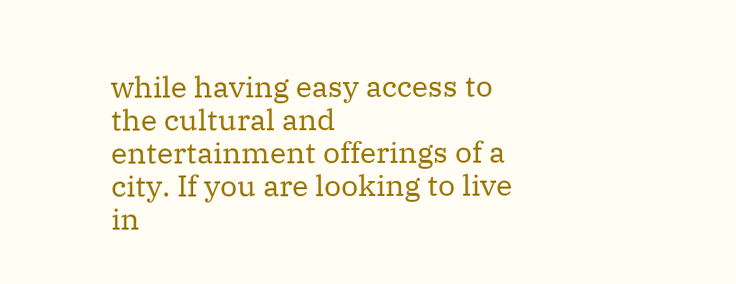while having easy access to the cultural and entertainment offerings of a city. If you are looking to live in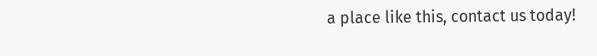a place like this, contact us today!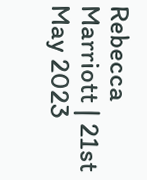Rebecca Marriott | 21st May 2023